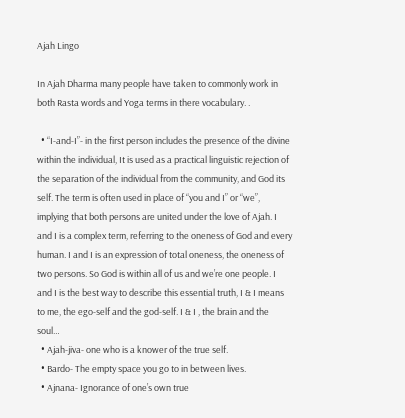Ajah Lingo

In Ajah Dharma many people have taken to commonly work in both Rasta words and Yoga terms in there vocabulary. .

  • “I-and-I”- in the first person includes the presence of the divine within the individual, It is used as a practical linguistic rejection of the separation of the individual from the community, and God its self. The term is often used in place of “you and I” or “we”, implying that both persons are united under the love of Ajah. I and I is a complex term, referring to the oneness of God and every human. I and I is an expression of total oneness, the oneness of two persons. So God is within all of us and we’re one people. I and I is the best way to describe this essential truth, I & I means to me, the ego-self and the god-self. I & I , the brain and the soul…
  • Ajah-jiva- one who is a knower of the true self.
  • Bardo- The empty space you go to in between lives.
  • Ajnana- Ignorance of one’s own true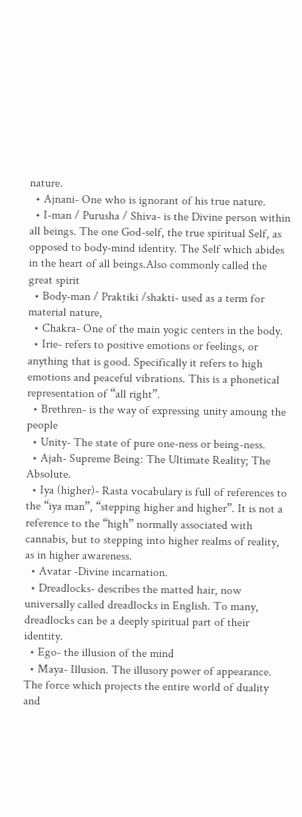nature.
  • Ajnani- One who is ignorant of his true nature.
  • I-man / Purusha / Shiva- is the Divine person within all beings. The one God-self, the true spiritual Self, as opposed to body-mind identity. The Self which abides in the heart of all beings.Also commonly called the great spirit
  • Body-man / Praktiki /shakti- used as a term for material nature,
  • Chakra- One of the main yogic centers in the body.
  • Irie- refers to positive emotions or feelings, or anything that is good. Specifically it refers to high emotions and peaceful vibrations. This is a phonetical representation of “all right”.
  • Brethren- is the way of expressing unity amoung the people
  • Unity- The state of pure one-ness or being-ness.
  • Ajah- Supreme Being: The Ultimate Reality; The Absolute.
  • Iya (higher)- Rasta vocabulary is full of references to the “iya man”, “stepping higher and higher”. It is not a reference to the “high” normally associated with cannabis, but to stepping into higher realms of reality, as in higher awareness.
  • Avatar -Divine incarnation.
  • Dreadlocks- describes the matted hair, now universally called dreadlocks in English. To many, dreadlocks can be a deeply spiritual part of their identity.
  • Ego- the illusion of the mind
  • Maya- Illusion. The illusory power of appearance. The force which projects the entire world of duality and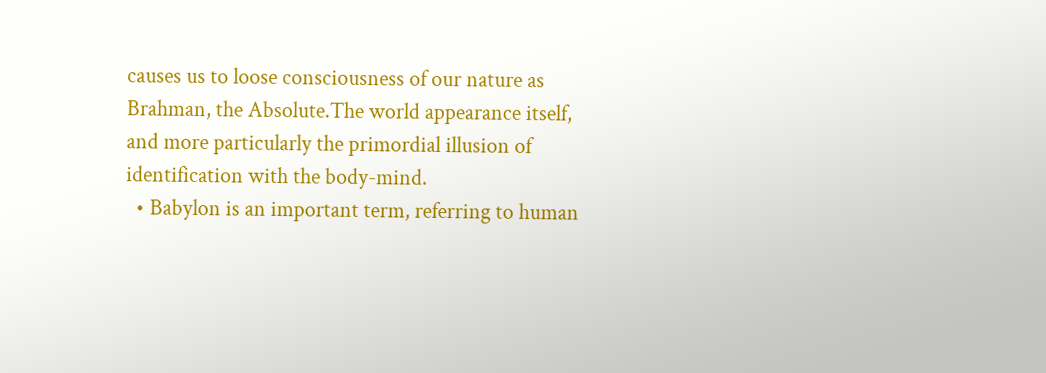causes us to loose consciousness of our nature as Brahman, the Absolute.The world appearance itself, and more particularly the primordial illusion of identification with the body-mind.
  • Babylon is an important term, referring to human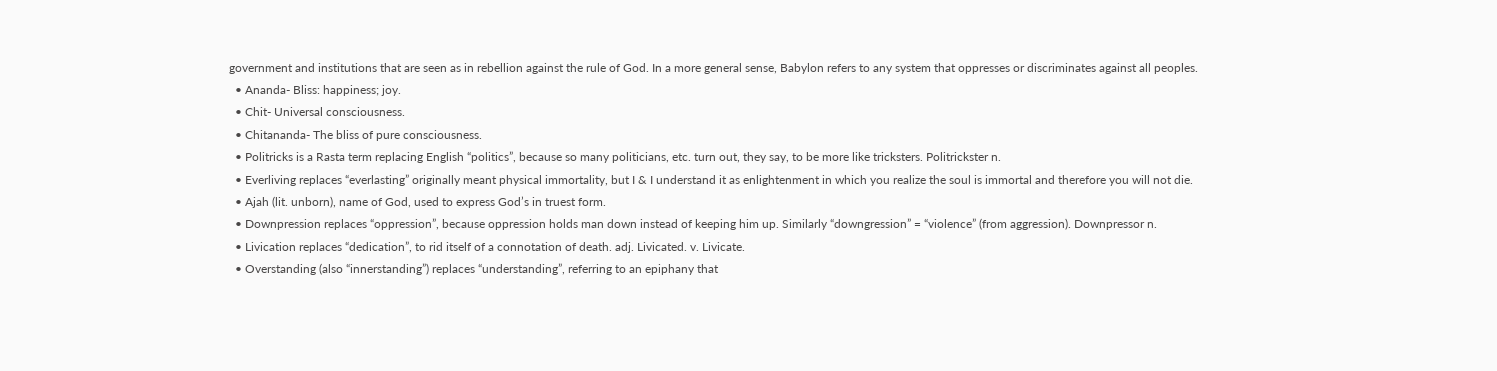government and institutions that are seen as in rebellion against the rule of God. In a more general sense, Babylon refers to any system that oppresses or discriminates against all peoples.
  • Ananda- Bliss: happiness; joy.
  • Chit- Universal consciousness.
  • Chitananda- The bliss of pure consciousness.
  • Politricks is a Rasta term replacing English “politics”, because so many politicians, etc. turn out, they say, to be more like tricksters. Politrickster n.
  • Everliving replaces “everlasting” originally meant physical immortality, but I & I understand it as enlightenment in which you realize the soul is immortal and therefore you will not die.
  • Ajah (lit. unborn), name of God, used to express God’s in truest form.
  • Downpression replaces “oppression”, because oppression holds man down instead of keeping him up. Similarly “downgression” = “violence” (from aggression). Downpressor n.
  • Livication replaces “dedication”, to rid itself of a connotation of death. adj. Livicated. v. Livicate.
  • Overstanding (also “innerstanding”) replaces “understanding”, referring to an epiphany that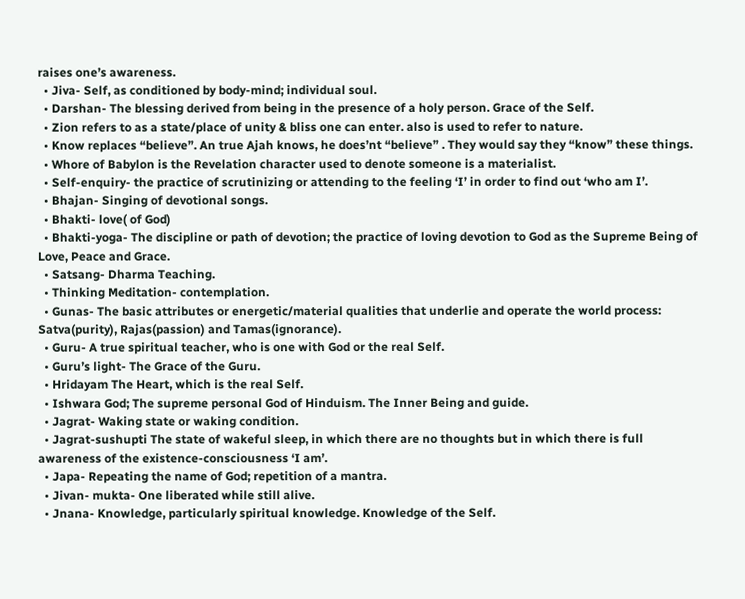raises one’s awareness.
  • Jiva- Self, as conditioned by body-mind; individual soul.
  • Darshan- The blessing derived from being in the presence of a holy person. Grace of the Self.
  • Zion refers to as a state/place of unity & bliss one can enter. also is used to refer to nature.
  • Know replaces “believe”. An true Ajah knows, he does’nt “believe” . They would say they “know” these things.
  • Whore of Babylon is the Revelation character used to denote someone is a materialist.
  • Self-enquiry- the practice of scrutinizing or attending to the feeling ‘I’ in order to find out ‘who am I’.
  • Bhajan- Singing of devotional songs.
  • Bhakti- love( of God)
  • Bhakti-yoga- The discipline or path of devotion; the practice of loving devotion to God as the Supreme Being of Love, Peace and Grace.
  • Satsang- Dharma Teaching.
  • Thinking Meditation- contemplation.
  • Gunas- The basic attributes or energetic/material qualities that underlie and operate the world process: Satva(purity), Rajas(passion) and Tamas(ignorance).
  • Guru- A true spiritual teacher, who is one with God or the real Self.
  • Guru’s light- The Grace of the Guru.
  • Hridayam The Heart, which is the real Self.
  • Ishwara God; The supreme personal God of Hinduism. The Inner Being and guide.
  • Jagrat- Waking state or waking condition.
  • Jagrat-sushupti The state of wakeful sleep, in which there are no thoughts but in which there is full awareness of the existence-consciousness ‘I am’.
  • Japa- Repeating the name of God; repetition of a mantra.
  • Jivan- mukta- One liberated while still alive.
  • Jnana- Knowledge, particularly spiritual knowledge. Knowledge of the Self.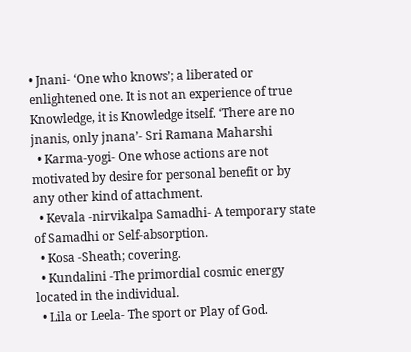• Jnani- ‘One who knows’; a liberated or enlightened one. It is not an experience of true Knowledge, it is Knowledge itself. ‘There are no jnanis, only jnana’- Sri Ramana Maharshi
  • Karma-yogi- One whose actions are not motivated by desire for personal benefit or by any other kind of attachment.
  • Kevala -nirvikalpa Samadhi- A temporary state of Samadhi or Self-absorption.
  • Kosa -Sheath; covering.
  • Kundalini -The primordial cosmic energy located in the individual.
  • Lila or Leela- The sport or Play of God.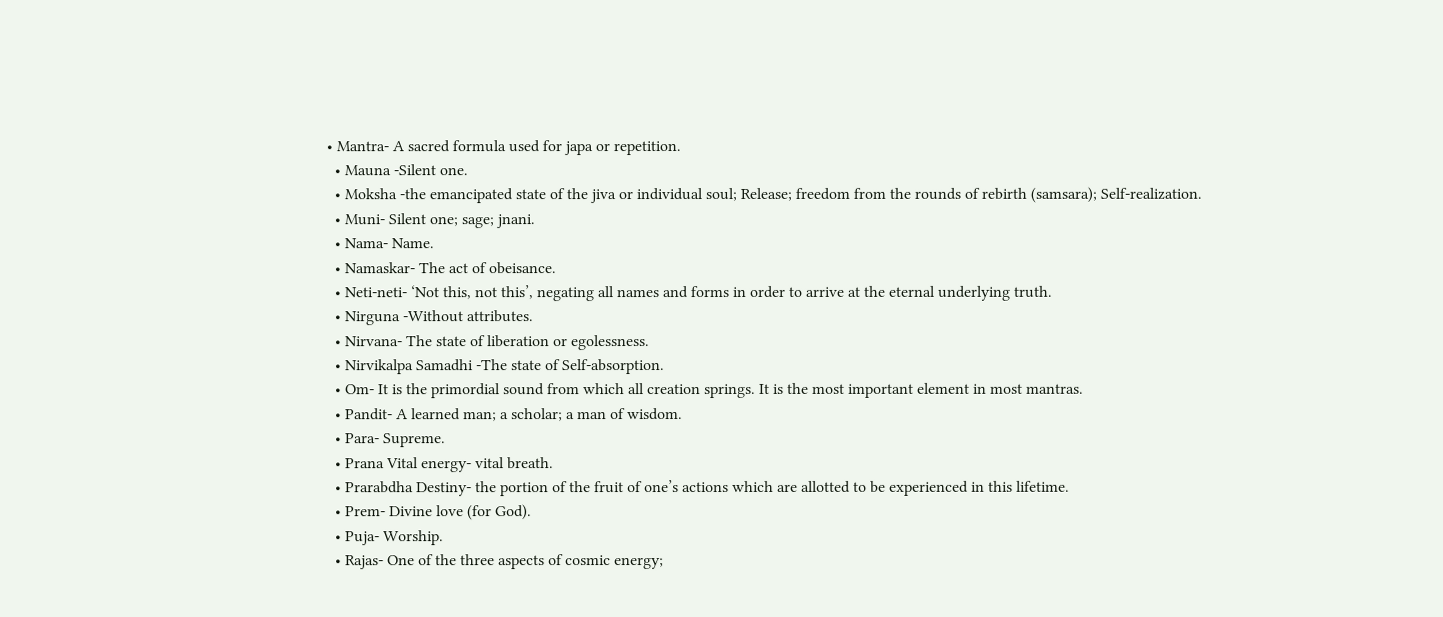• Mantra- A sacred formula used for japa or repetition.
  • Mauna -Silent one.
  • Moksha -the emancipated state of the jiva or individual soul; Release; freedom from the rounds of rebirth (samsara); Self-realization.
  • Muni- Silent one; sage; jnani.
  • Nama- Name.
  • Namaskar- The act of obeisance.
  • Neti-neti- ‘Not this, not this’, negating all names and forms in order to arrive at the eternal underlying truth.
  • Nirguna -Without attributes.
  • Nirvana- The state of liberation or egolessness.
  • Nirvikalpa Samadhi -The state of Self-absorption.
  • Om- It is the primordial sound from which all creation springs. It is the most important element in most mantras.
  • Pandit- A learned man; a scholar; a man of wisdom.
  • Para- Supreme.
  • Prana Vital energy- vital breath.
  • Prarabdha Destiny- the portion of the fruit of one’s actions which are allotted to be experienced in this lifetime.
  • Prem- Divine love (for God).
  • Puja- Worship.
  • Rajas- One of the three aspects of cosmic energy;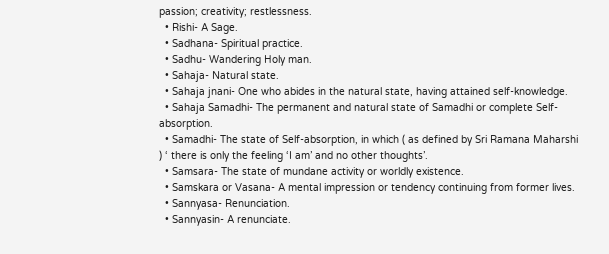passion; creativity; restlessness.
  • Rishi- A Sage.
  • Sadhana- Spiritual practice.
  • Sadhu- Wandering Holy man.
  • Sahaja- Natural state.
  • Sahaja jnani- One who abides in the natural state, having attained self-knowledge.
  • Sahaja Samadhi- The permanent and natural state of Samadhi or complete Self-absorption.
  • Samadhi- The state of Self-absorption, in which ( as defined by Sri Ramana Maharshi ) ‘ there is only the feeling ‘I am’ and no other thoughts’.
  • Samsara- The state of mundane activity or worldly existence.
  • Samskara or Vasana- A mental impression or tendency continuing from former lives.
  • Sannyasa- Renunciation.
  • Sannyasin- A renunciate.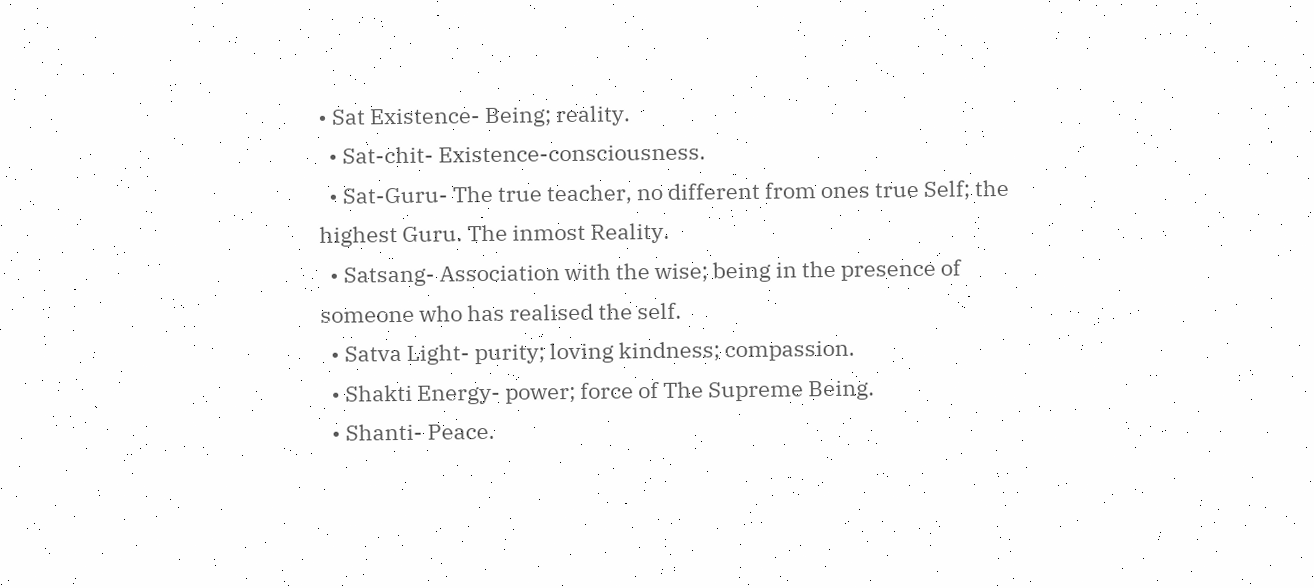• Sat Existence- Being; reality.
  • Sat-chit- Existence-consciousness.
  • Sat-Guru- The true teacher, no different from ones true Self; the highest Guru. The inmost Reality.
  • Satsang- Association with the wise; being in the presence of someone who has realised the self.
  • Satva Light- purity; loving kindness; compassion.
  • Shakti Energy- power; force of The Supreme Being.
  • Shanti- Peace.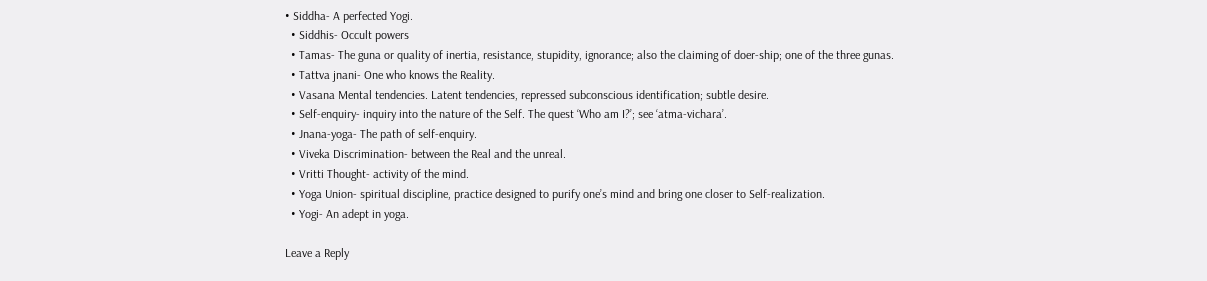• Siddha- A perfected Yogi.
  • Siddhis- Occult powers
  • Tamas- The guna or quality of inertia, resistance, stupidity, ignorance; also the claiming of doer-ship; one of the three gunas.
  • Tattva jnani- One who knows the Reality.
  • Vasana Mental tendencies. Latent tendencies, repressed subconscious identification; subtle desire.
  • Self-enquiry- inquiry into the nature of the Self. The quest ‘Who am I?’; see ‘atma-vichara’.
  • Jnana-yoga- The path of self-enquiry.
  • Viveka Discrimination- between the Real and the unreal.
  • Vritti Thought- activity of the mind.
  • Yoga Union- spiritual discipline, practice designed to purify one’s mind and bring one closer to Self-realization.
  • Yogi- An adept in yoga.

Leave a Reply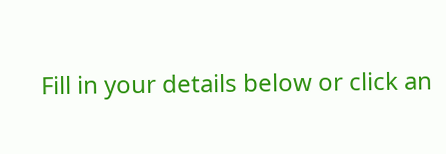Fill in your details below or click an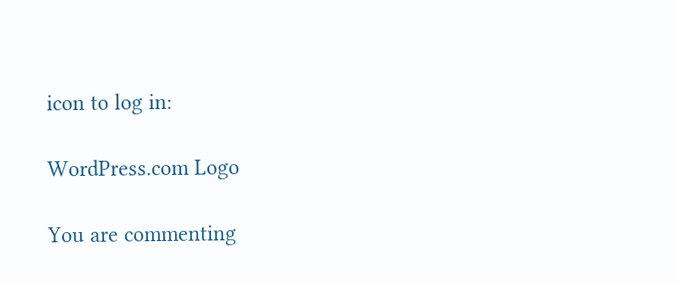icon to log in:

WordPress.com Logo

You are commenting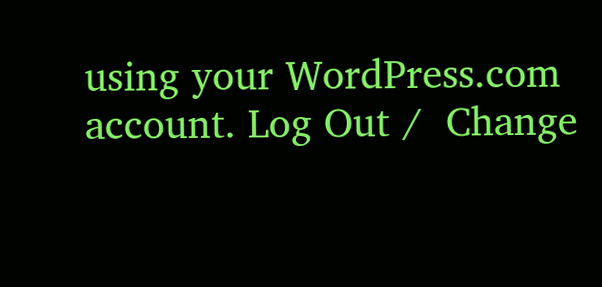using your WordPress.com account. Log Out /  Change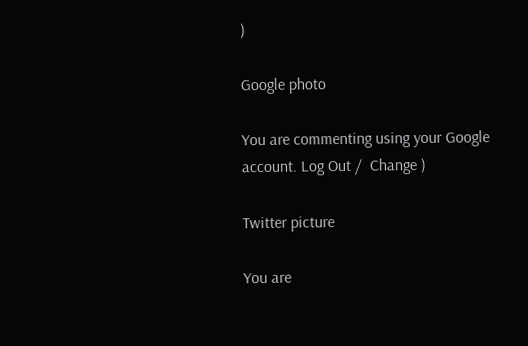)

Google photo

You are commenting using your Google account. Log Out /  Change )

Twitter picture

You are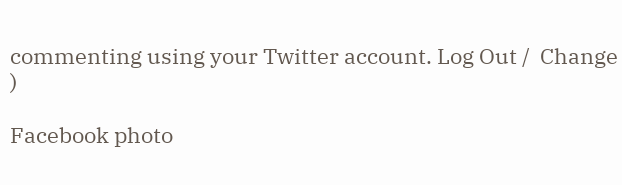commenting using your Twitter account. Log Out /  Change )

Facebook photo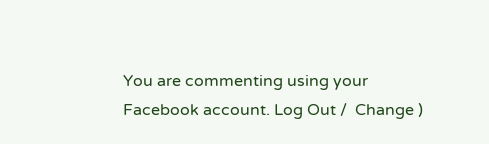You are commenting using your Facebook account. Log Out /  Change )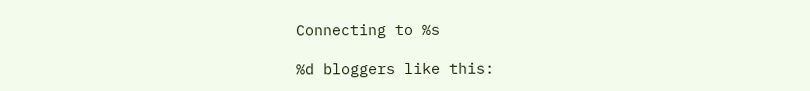Connecting to %s

%d bloggers like this: